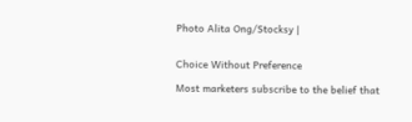Photo Alita Ong/Stocksy |


Choice Without Preference

Most marketers subscribe to the belief that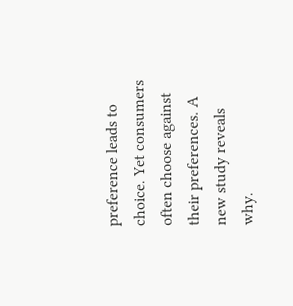preference leads to choice. Yet consumers often choose against their preferences. A new study reveals why.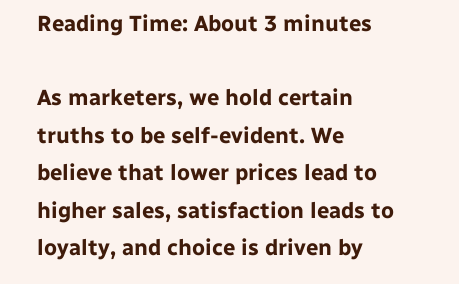Reading Time: About 3 minutes

As marketers, we hold certain truths to be self-evident. We believe that lower prices lead to higher sales, satisfaction leads to loyalty, and choice is driven by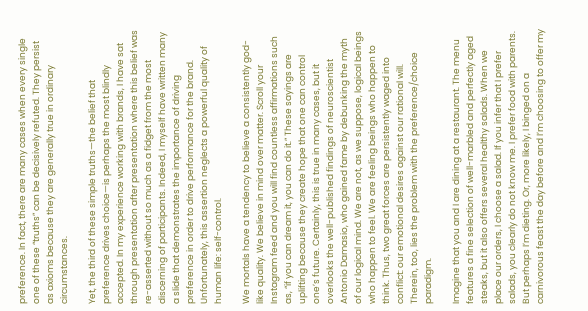preference. In fact, there are many cases when every single one of these “truths” can be decisively refuted. They persist as axioms because they are generally true in ordinary circumstances.

Yet, the third of these simple truths—the belief that preference drives choice—is perhaps the most blindly accepted. In my experience working with brands, I have sat through presentation after presentation where this belief was re-asserted without so much as a fidget from the most discerning of participants. Indeed, I myself have written many a slide that demonstrates the importance of driving preference in order to drive performance for the brand. Unfortunately, this assertion neglects a powerful quality of human life: self-control.

We mortals have a tendency to believe a consistently god-like quality. We believe in mind over matter. Scroll your Instagram feed and you will find countless affirmations such as, “if you can dream it, you can do it.” These sayings are uplifting because they create hope that one can control one’s future. Certainly, this is true in many cases, but it overlooks the well-published findings of neuroscientist Antonio Damasio, who gained fame by debunking the myth of our logical mind. We are not, as we suppose, logical beings who happen to feel. We are feeling beings who happen to think. Thus, two great forces are persistently waged into conflict: our emotional desires against our rational will. Therein, too, lies the problem with the preference/choice paradigm.

Imagine that you and I are dining at a restaurant. The menu features a fine selection of well-marbled and perfectly aged steaks, but it also offers several healthy salads. When we place our orders, I choose a salad. If you infer that I prefer salads, you clearly do not know me. I prefer food with parents. But perhaps I’m dieting. Or, more likely, I binged on a carnivorous feast the day before and I’m choosing to offer my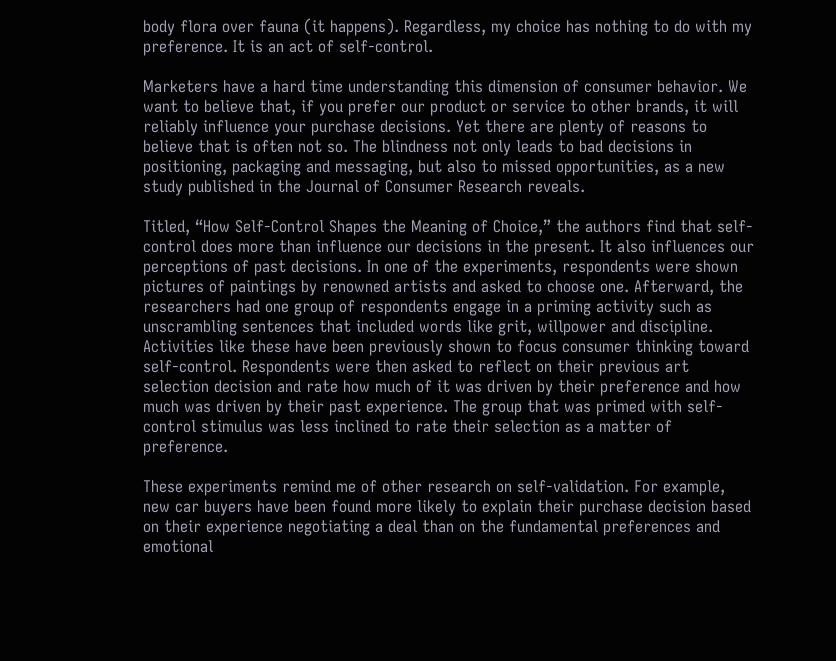body flora over fauna (it happens). Regardless, my choice has nothing to do with my preference. It is an act of self-control.

Marketers have a hard time understanding this dimension of consumer behavior. We want to believe that, if you prefer our product or service to other brands, it will reliably influence your purchase decisions. Yet there are plenty of reasons to believe that is often not so. The blindness not only leads to bad decisions in positioning, packaging and messaging, but also to missed opportunities, as a new study published in the Journal of Consumer Research reveals.

Titled, “How Self-Control Shapes the Meaning of Choice,” the authors find that self-control does more than influence our decisions in the present. It also influences our perceptions of past decisions. In one of the experiments, respondents were shown pictures of paintings by renowned artists and asked to choose one. Afterward, the researchers had one group of respondents engage in a priming activity such as unscrambling sentences that included words like grit, willpower and discipline. Activities like these have been previously shown to focus consumer thinking toward self-control. Respondents were then asked to reflect on their previous art selection decision and rate how much of it was driven by their preference and how much was driven by their past experience. The group that was primed with self-control stimulus was less inclined to rate their selection as a matter of preference.

These experiments remind me of other research on self-validation. For example, new car buyers have been found more likely to explain their purchase decision based on their experience negotiating a deal than on the fundamental preferences and emotional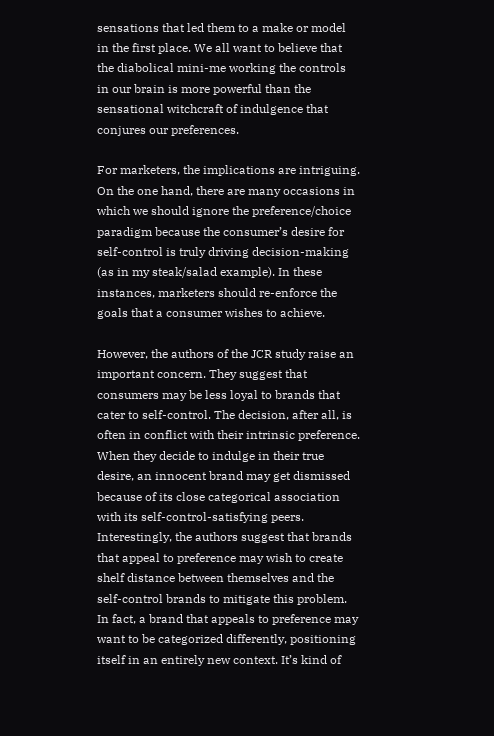sensations that led them to a make or model in the first place. We all want to believe that the diabolical mini-me working the controls in our brain is more powerful than the sensational witchcraft of indulgence that conjures our preferences.

For marketers, the implications are intriguing. On the one hand, there are many occasions in which we should ignore the preference/choice paradigm because the consumer’s desire for self-control is truly driving decision-making (as in my steak/salad example). In these instances, marketers should re-enforce the goals that a consumer wishes to achieve.

However, the authors of the JCR study raise an important concern. They suggest that consumers may be less loyal to brands that cater to self-control. The decision, after all, is often in conflict with their intrinsic preference. When they decide to indulge in their true desire, an innocent brand may get dismissed because of its close categorical association with its self-control-satisfying peers. Interestingly, the authors suggest that brands that appeal to preference may wish to create shelf distance between themselves and the self-control brands to mitigate this problem. In fact, a brand that appeals to preference may want to be categorized differently, positioning itself in an entirely new context. It’s kind of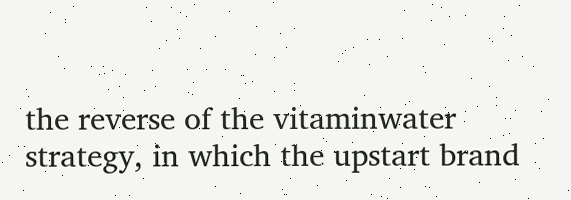the reverse of the vitaminwater strategy, in which the upstart brand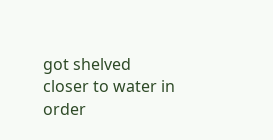got shelved closer to water in order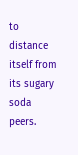to distance itself from its sugary soda peers.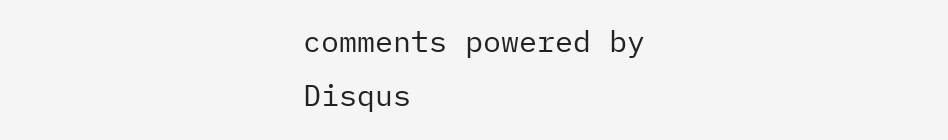comments powered by Disqus